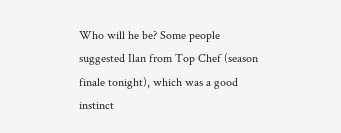Who will he be? Some people suggested Ilan from Top Chef (season finale tonight), which was a good instinct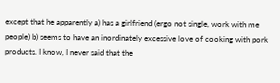except that he apparently a) has a girlfriend (ergo not single, work with me people) b) seems to have an inordinately excessive love of cooking with pork products. I know, I never said that the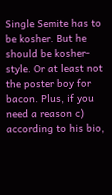Single Semite has to be kosher. But he should be kosher-style. Or at least not the poster boy for bacon. Plus, if you need a reason c) according to his bio,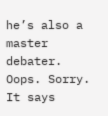he’s also a master debater. Oops. Sorry. It says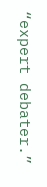“expert debater.”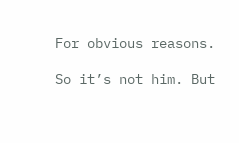For obvious reasons.

So it’s not him. But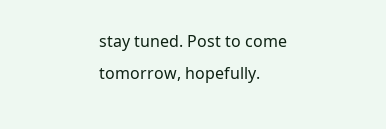stay tuned. Post to come tomorrow, hopefully.